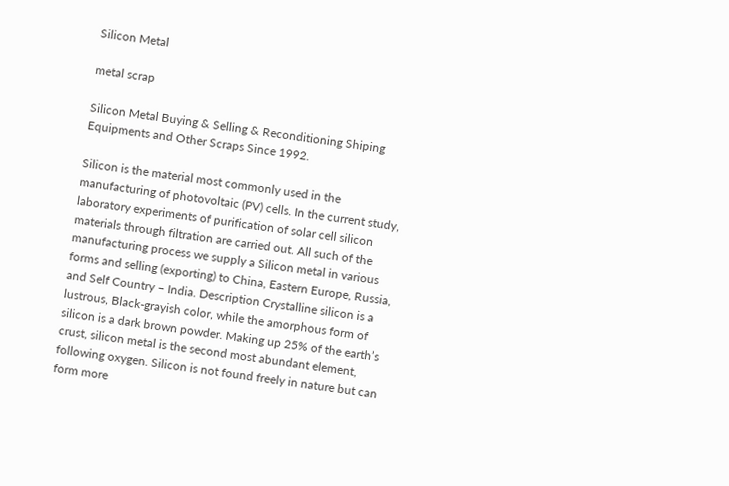Silicon Metal

metal scrap

Silicon Metal Buying & Selling & Reconditioning Shiping Equipments and Other Scraps Since 1992.

Silicon is the material most commonly used in the manufacturing of photovoltaic (PV) cells. In the current study, laboratory experiments of purification of solar cell silicon materials through filtration are carried out. All such of the manufacturing process we supply a Silicon metal in various forms and selling (exporting) to China, Eastern Europe, Russia, and Self Country – India. Description Crystalline silicon is a lustrous, Black-grayish color, while the amorphous form of silicon is a dark brown powder. Making up 25% of the earth’s crust, silicon metal is the second most abundant element, following oxygen. Silicon is not found freely in nature but can form more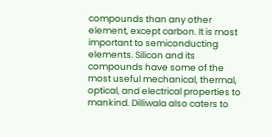compounds than any other element, except carbon. It is most important to semiconducting elements. Silicon and its compounds have some of the most useful mechanical, thermal, optical, and electrical properties to mankind. Dilliwala also caters to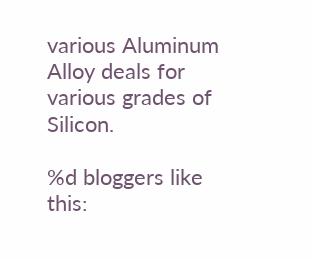various Aluminum Alloy deals for various grades of Silicon.

%d bloggers like this: